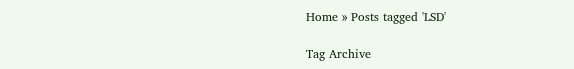Home » Posts tagged 'LSD'

Tag Archive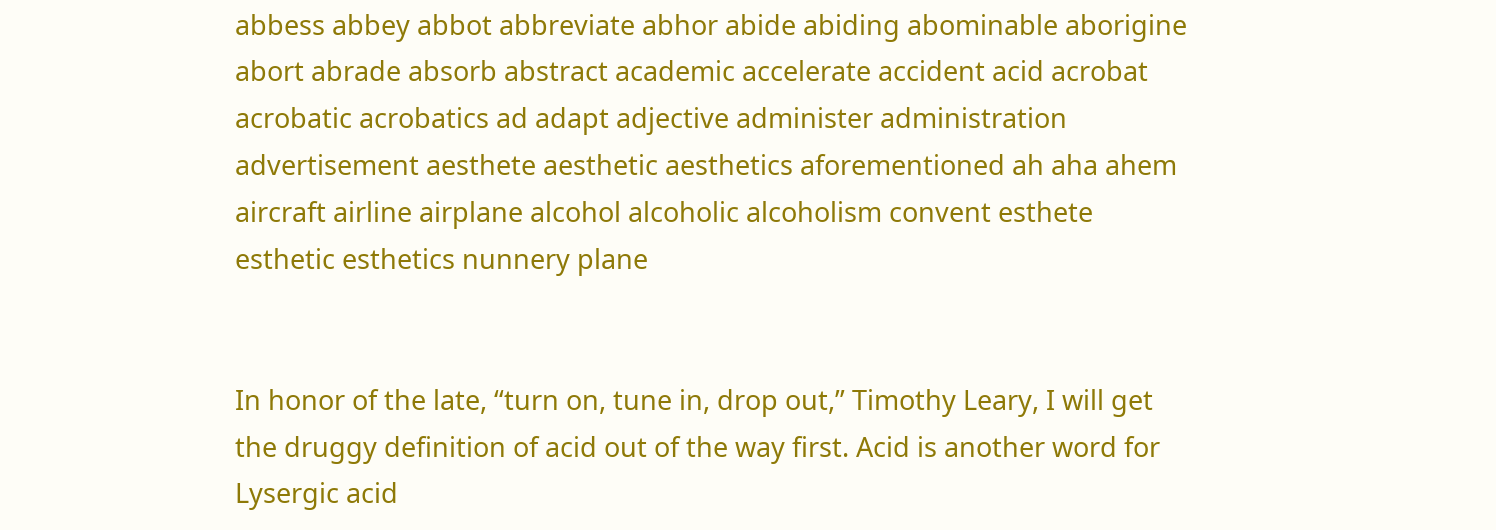abbess abbey abbot abbreviate abhor abide abiding abominable aborigine abort abrade absorb abstract academic accelerate accident acid acrobat acrobatic acrobatics ad adapt adjective administer administration advertisement aesthete aesthetic aesthetics aforementioned ah aha ahem aircraft airline airplane alcohol alcoholic alcoholism convent esthete esthetic esthetics nunnery plane


In honor of the late, “turn on, tune in, drop out,” Timothy Leary, I will get the druggy definition of acid out of the way first. Acid is another word for Lysergic acid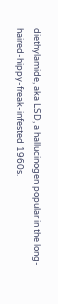diethylamide, aka LSD, a hallucinogen popular in the long-haired-hippy-freak-infested 1960s.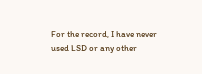For the record, I have never used LSD or any other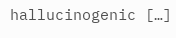hallucinogenic […]